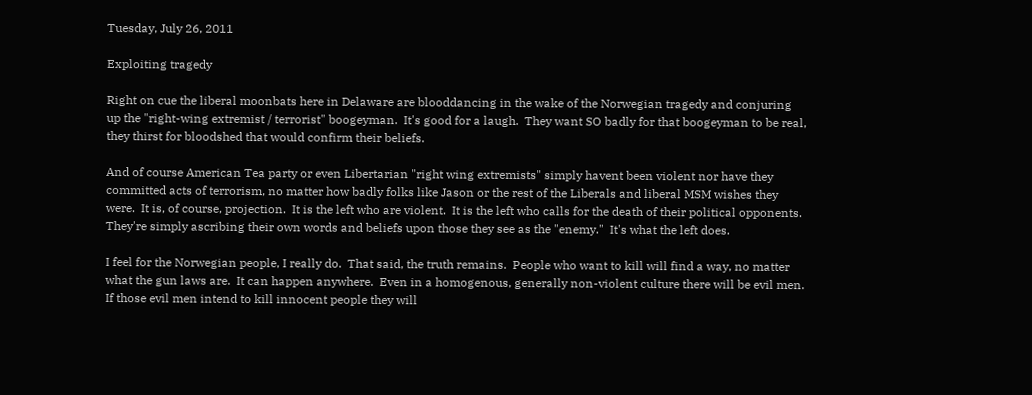Tuesday, July 26, 2011

Exploiting tragedy

Right on cue the liberal moonbats here in Delaware are blooddancing in the wake of the Norwegian tragedy and conjuring up the "right-wing extremist / terrorist" boogeyman.  It's good for a laugh.  They want SO badly for that boogeyman to be real, they thirst for bloodshed that would confirm their beliefs.

And of course American Tea party or even Libertarian "right wing extremists" simply havent been violent nor have they committed acts of terrorism, no matter how badly folks like Jason or the rest of the Liberals and liberal MSM wishes they were.  It is, of course, projection.  It is the left who are violent.  It is the left who calls for the death of their political opponents.  They're simply ascribing their own words and beliefs upon those they see as the "enemy."  It's what the left does.

I feel for the Norwegian people, I really do.  That said, the truth remains.  People who want to kill will find a way, no matter what the gun laws are.  It can happen anywhere.  Even in a homogenous, generally non-violent culture there will be evil men.  If those evil men intend to kill innocent people they will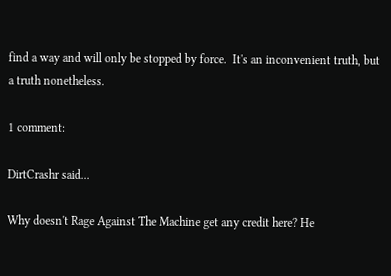find a way and will only be stopped by force.  It's an inconvenient truth, but a truth nonetheless.

1 comment:

DirtCrashr said...

Why doesn't Rage Against The Machine get any credit here? He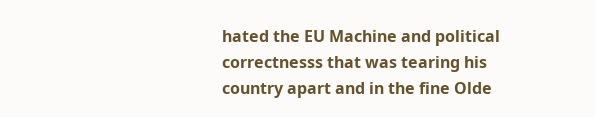hated the EU Machine and political correctnesss that was tearing his country apart and in the fine Olde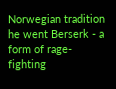Norwegian tradition he went Berserk - a form of rage-fighting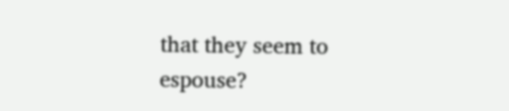that they seem to espouse?